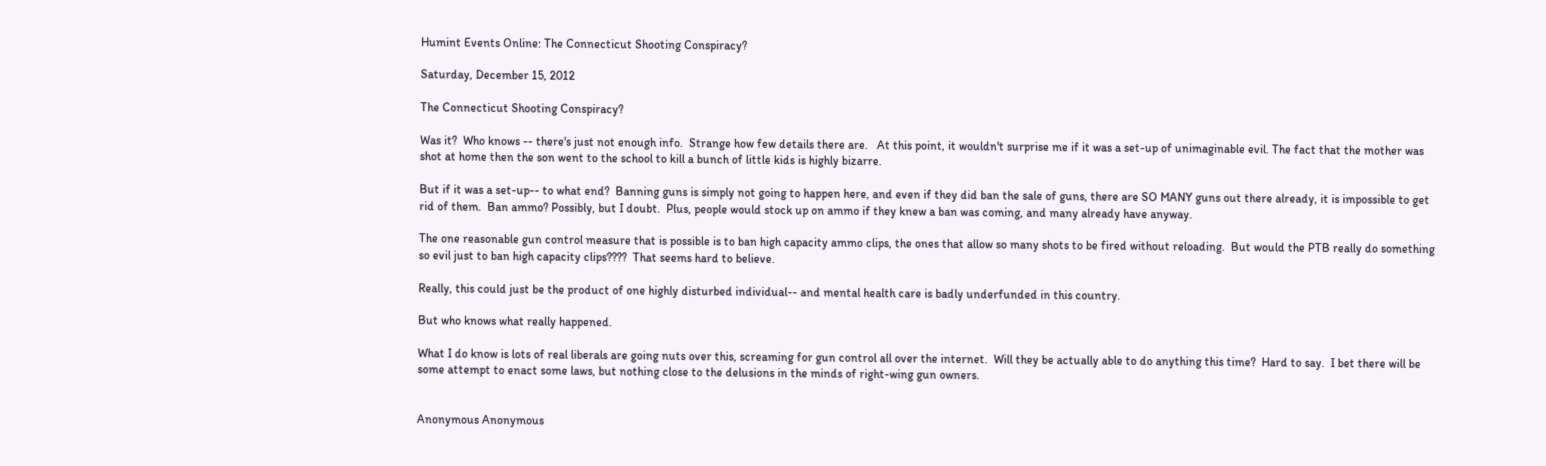Humint Events Online: The Connecticut Shooting Conspiracy?

Saturday, December 15, 2012

The Connecticut Shooting Conspiracy?

Was it?  Who knows -- there's just not enough info.  Strange how few details there are.   At this point, it wouldn't surprise me if it was a set-up of unimaginable evil. The fact that the mother was shot at home then the son went to the school to kill a bunch of little kids is highly bizarre.

But if it was a set-up-- to what end?  Banning guns is simply not going to happen here, and even if they did ban the sale of guns, there are SO MANY guns out there already, it is impossible to get rid of them.  Ban ammo? Possibly, but I doubt.  Plus, people would stock up on ammo if they knew a ban was coming, and many already have anyway.

The one reasonable gun control measure that is possible is to ban high capacity ammo clips, the ones that allow so many shots to be fired without reloading.  But would the PTB really do something so evil just to ban high capacity clips????  That seems hard to believe.

Really, this could just be the product of one highly disturbed individual-- and mental health care is badly underfunded in this country.

But who knows what really happened.

What I do know is lots of real liberals are going nuts over this, screaming for gun control all over the internet.  Will they be actually able to do anything this time?  Hard to say.  I bet there will be some attempt to enact some laws, but nothing close to the delusions in the minds of right-wing gun owners.


Anonymous Anonymous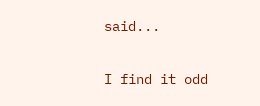said...

I find it odd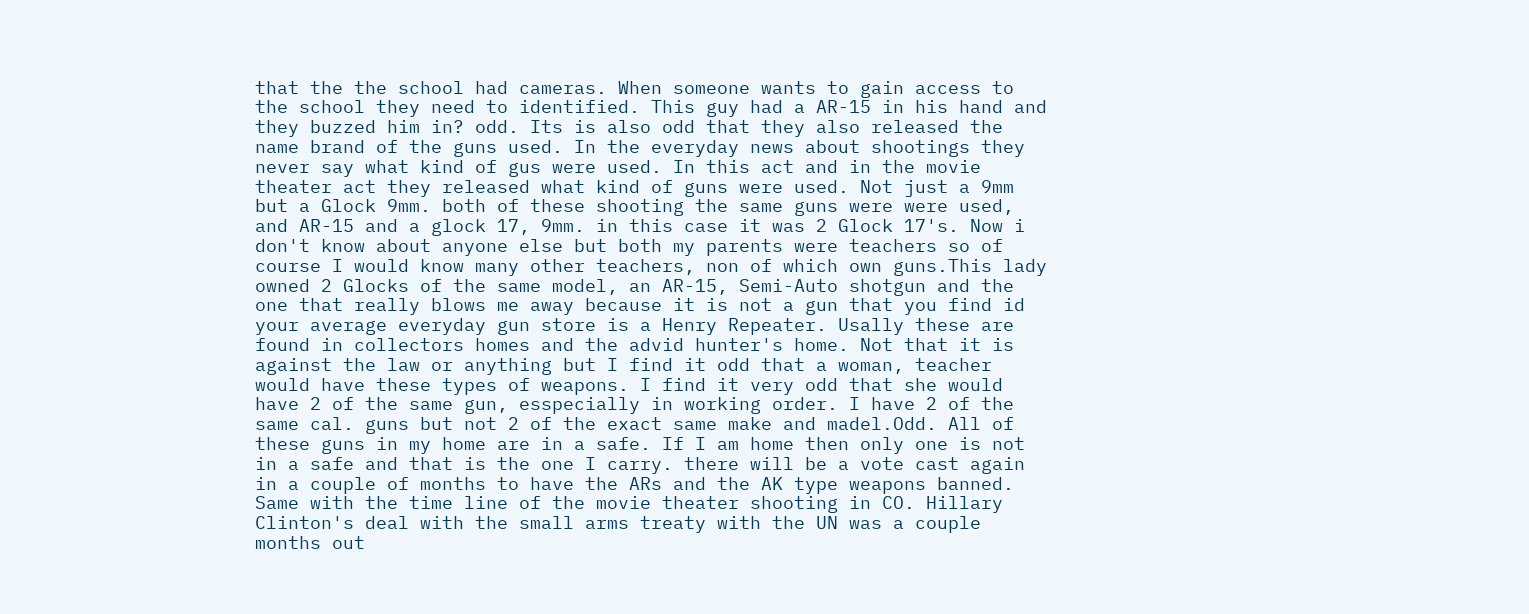that the the school had cameras. When someone wants to gain access to the school they need to identified. This guy had a AR-15 in his hand and they buzzed him in? odd. Its is also odd that they also released the name brand of the guns used. In the everyday news about shootings they never say what kind of gus were used. In this act and in the movie theater act they released what kind of guns were used. Not just a 9mm but a Glock 9mm. both of these shooting the same guns were were used, and AR-15 and a glock 17, 9mm. in this case it was 2 Glock 17's. Now i don't know about anyone else but both my parents were teachers so of course I would know many other teachers, non of which own guns.This lady owned 2 Glocks of the same model, an AR-15, Semi-Auto shotgun and the one that really blows me away because it is not a gun that you find id your average everyday gun store is a Henry Repeater. Usally these are found in collectors homes and the advid hunter's home. Not that it is against the law or anything but I find it odd that a woman, teacher would have these types of weapons. I find it very odd that she would have 2 of the same gun, esspecially in working order. I have 2 of the same cal. guns but not 2 of the exact same make and madel.Odd. All of these guns in my home are in a safe. If I am home then only one is not in a safe and that is the one I carry. there will be a vote cast again in a couple of months to have the ARs and the AK type weapons banned. Same with the time line of the movie theater shooting in CO. Hillary Clinton's deal with the small arms treaty with the UN was a couple months out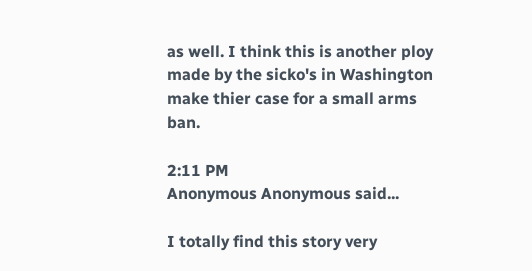as well. I think this is another ploy made by the sicko's in Washington make thier case for a small arms ban.

2:11 PM
Anonymous Anonymous said...

I totally find this story very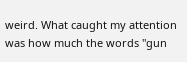weird. What caught my attention was how much the words "gun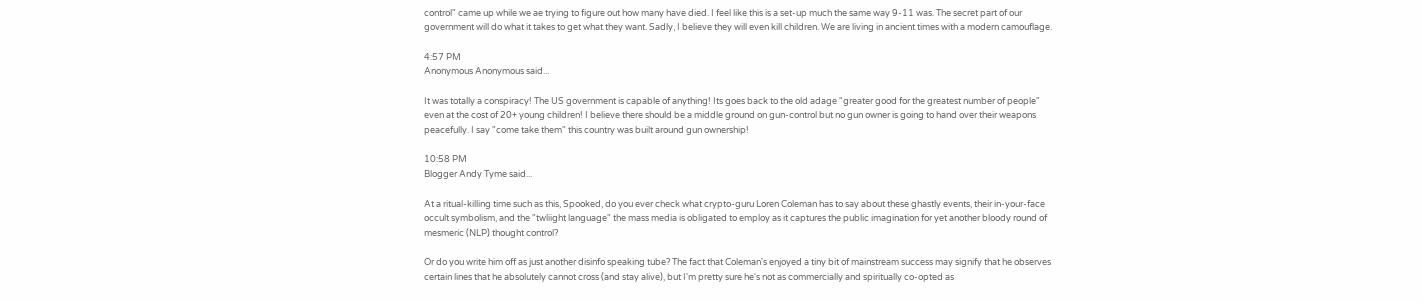control" came up while we ae trying to figure out how many have died. I feel like this is a set-up much the same way 9-11 was. The secret part of our government will do what it takes to get what they want. Sadly, I believe they will even kill children. We are living in ancient times with a modern camouflage.

4:57 PM
Anonymous Anonymous said...

It was totally a conspiracy! The US government is capable of anything! Its goes back to the old adage "greater good for the greatest number of people" even at the cost of 20+ young children! I believe there should be a middle ground on gun-control but no gun owner is going to hand over their weapons peacefully. I say "come take them" this country was built around gun ownership!

10:58 PM
Blogger Andy Tyme said...

At a ritual-killing time such as this, Spooked, do you ever check what crypto-guru Loren Coleman has to say about these ghastly events, their in-your-face occult symbolism, and the "twliight language" the mass media is obligated to employ as it captures the public imagination for yet another bloody round of mesmeric (NLP) thought control?

Or do you write him off as just another disinfo speaking tube? The fact that Coleman's enjoyed a tiny bit of mainstream success may signify that he observes certain lines that he absolutely cannot cross (and stay alive), but I'm pretty sure he's not as commercially and spiritually co-opted as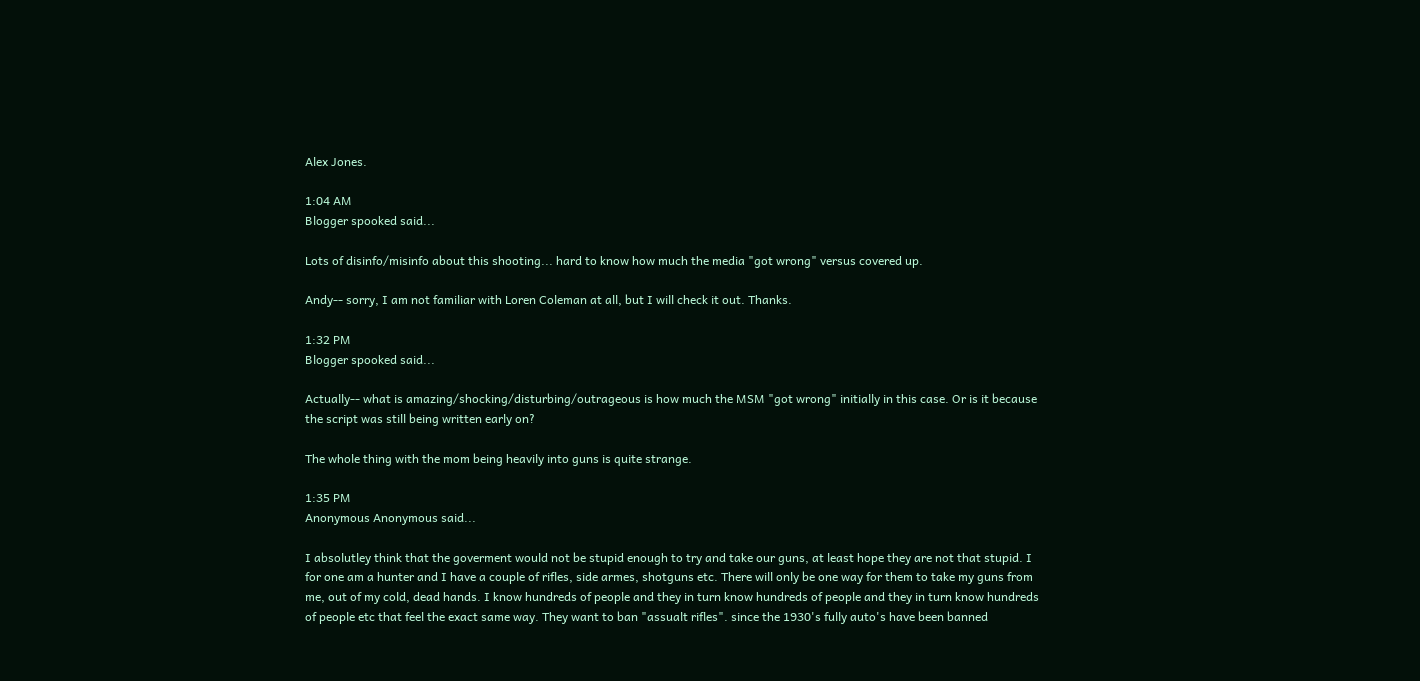Alex Jones.

1:04 AM
Blogger spooked said...

Lots of disinfo/misinfo about this shooting... hard to know how much the media "got wrong" versus covered up.

Andy-- sorry, I am not familiar with Loren Coleman at all, but I will check it out. Thanks.

1:32 PM
Blogger spooked said...

Actually-- what is amazing/shocking/disturbing/outrageous is how much the MSM "got wrong" initially in this case. Or is it because the script was still being written early on?

The whole thing with the mom being heavily into guns is quite strange.

1:35 PM
Anonymous Anonymous said...

I absolutley think that the goverment would not be stupid enough to try and take our guns, at least hope they are not that stupid. I for one am a hunter and I have a couple of rifles, side armes, shotguns etc. There will only be one way for them to take my guns from me, out of my cold, dead hands. I know hundreds of people and they in turn know hundreds of people and they in turn know hundreds of people etc that feel the exact same way. They want to ban "assualt rifles". since the 1930's fully auto's have been banned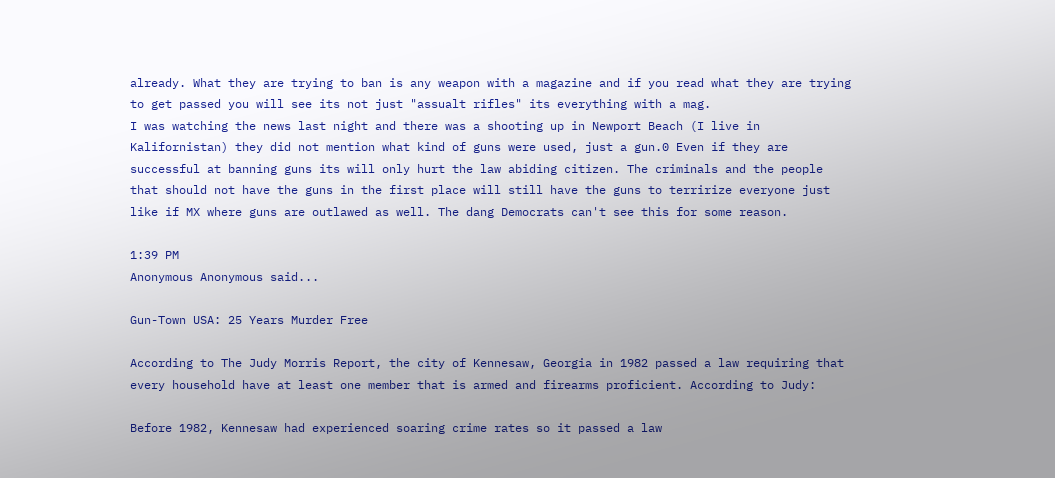already. What they are trying to ban is any weapon with a magazine and if you read what they are trying to get passed you will see its not just "assualt rifles" its everything with a mag.
I was watching the news last night and there was a shooting up in Newport Beach (I live in Kalifornistan) they did not mention what kind of guns were used, just a gun.0 Even if they are successful at banning guns its will only hurt the law abiding citizen. The criminals and the people that should not have the guns in the first place will still have the guns to terririze everyone just like if MX where guns are outlawed as well. The dang Democrats can't see this for some reason.

1:39 PM
Anonymous Anonymous said...

Gun-Town USA: 25 Years Murder Free

According to The Judy Morris Report, the city of Kennesaw, Georgia in 1982 passed a law requiring that every household have at least one member that is armed and firearms proficient. According to Judy:

Before 1982, Kennesaw had experienced soaring crime rates so it passed a law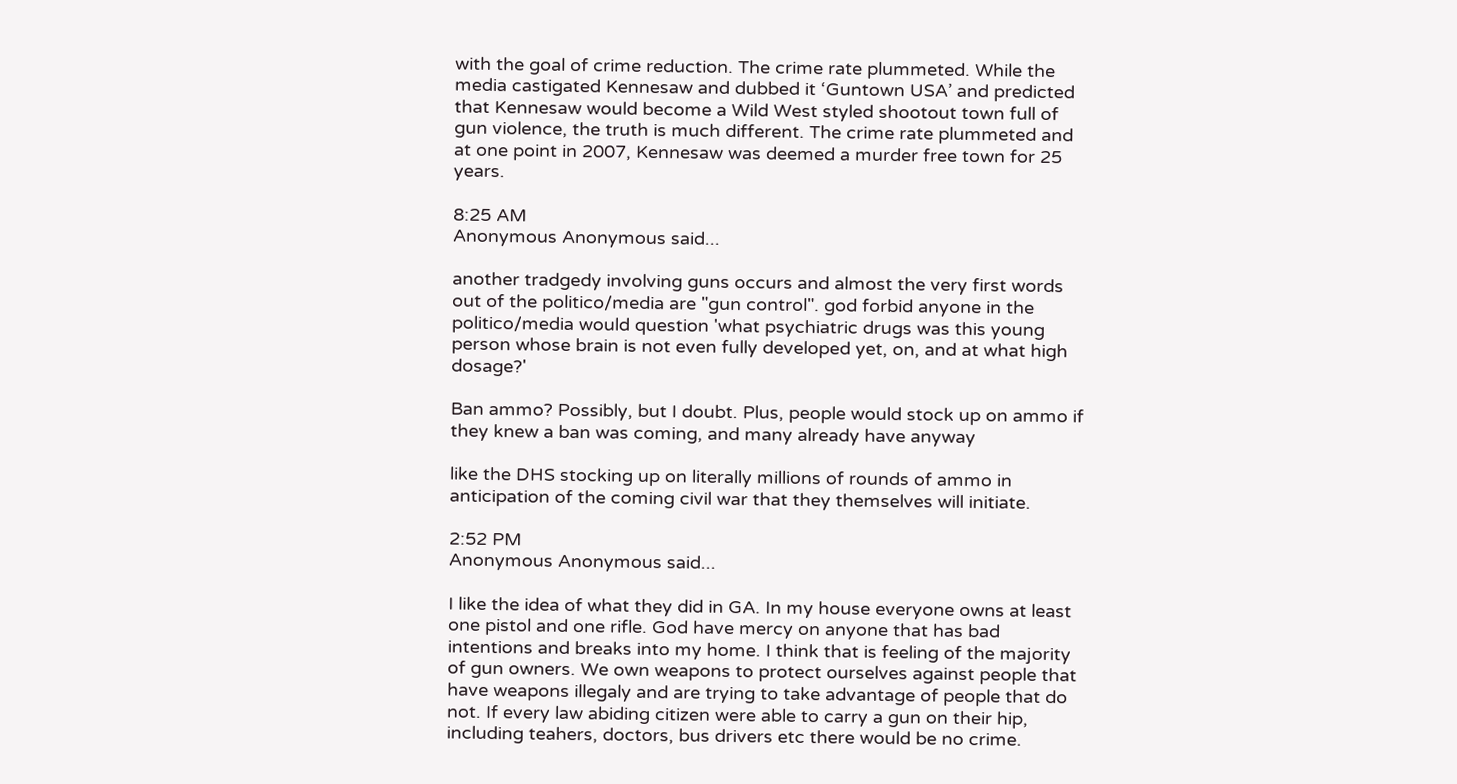with the goal of crime reduction. The crime rate plummeted. While the media castigated Kennesaw and dubbed it ‘Guntown USA’ and predicted that Kennesaw would become a Wild West styled shootout town full of gun violence, the truth is much different. The crime rate plummeted and at one point in 2007, Kennesaw was deemed a murder free town for 25 years.

8:25 AM
Anonymous Anonymous said...

another tradgedy involving guns occurs and almost the very first words out of the politico/media are "gun control". god forbid anyone in the politico/media would question 'what psychiatric drugs was this young person whose brain is not even fully developed yet, on, and at what high dosage?'

Ban ammo? Possibly, but I doubt. Plus, people would stock up on ammo if they knew a ban was coming, and many already have anyway

like the DHS stocking up on literally millions of rounds of ammo in anticipation of the coming civil war that they themselves will initiate.

2:52 PM
Anonymous Anonymous said...

I like the idea of what they did in GA. In my house everyone owns at least one pistol and one rifle. God have mercy on anyone that has bad intentions and breaks into my home. I think that is feeling of the majority of gun owners. We own weapons to protect ourselves against people that have weapons illegaly and are trying to take advantage of people that do not. If every law abiding citizen were able to carry a gun on their hip, including teahers, doctors, bus drivers etc there would be no crime.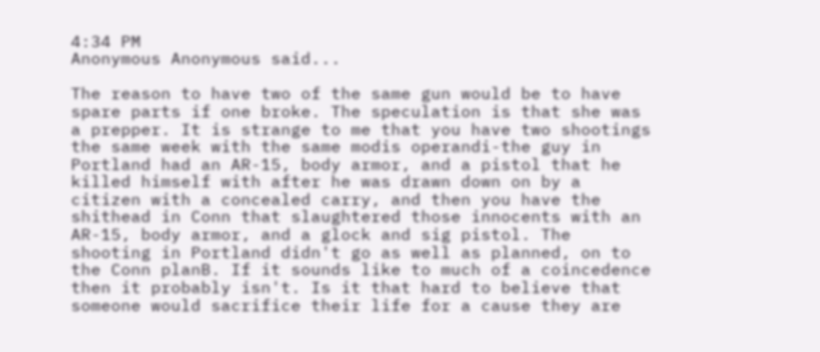4:34 PM
Anonymous Anonymous said...

The reason to have two of the same gun would be to have spare parts if one broke. The speculation is that she was a prepper. It is strange to me that you have two shootings the same week with the same modis operandi-the guy in Portland had an AR-15, body armor, and a pistol that he killed himself with after he was drawn down on by a citizen with a concealed carry, and then you have the shithead in Conn that slaughtered those innocents with an AR-15, body armor, and a glock and sig pistol. The shooting in Portland didn't go as well as planned, on to the Conn planB. If it sounds like to much of a coincedence then it probably isn't. Is it that hard to believe that someone would sacrifice their life for a cause they are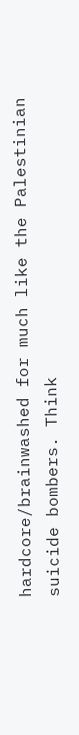hardcore/brainwashed for much like the Palestinian suicide bombers. Think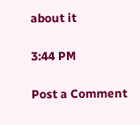about it

3:44 PM

Post a Comment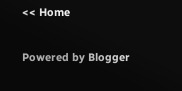<< Home

Powered by Blogger